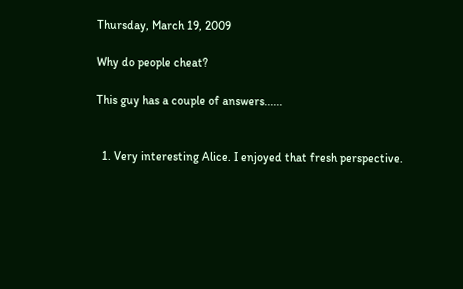Thursday, March 19, 2009

Why do people cheat?

This guy has a couple of answers......


  1. Very interesting Alice. I enjoyed that fresh perspective.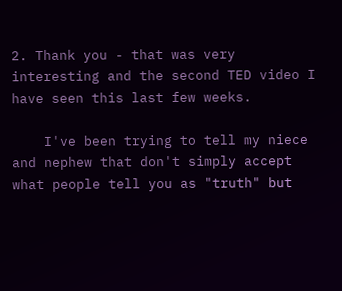2. Thank you - that was very interesting and the second TED video I have seen this last few weeks.

    I've been trying to tell my niece and nephew that don't simply accept what people tell you as "truth" but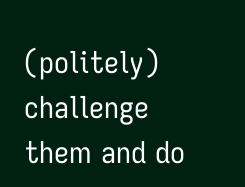(politely) challenge them and do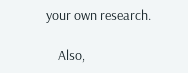your own research.

    Also,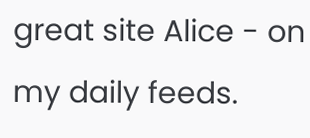great site Alice - on my daily feeds.